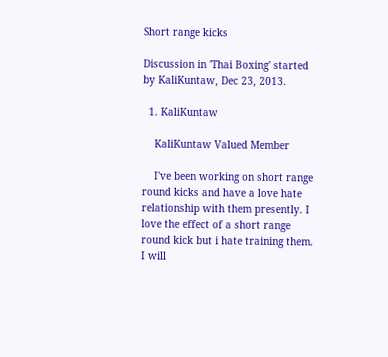Short range kicks

Discussion in 'Thai Boxing' started by KaliKuntaw, Dec 23, 2013.

  1. KaliKuntaw

    KaliKuntaw Valued Member

    I've been working on short range round kicks and have a love hate relationship with them presently. I love the effect of a short range round kick but i hate training them. I will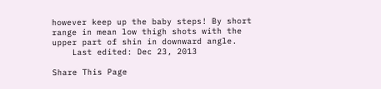however keep up the baby steps! By short range in mean low thigh shots with the upper part of shin in downward angle.
    Last edited: Dec 23, 2013

Share This Page